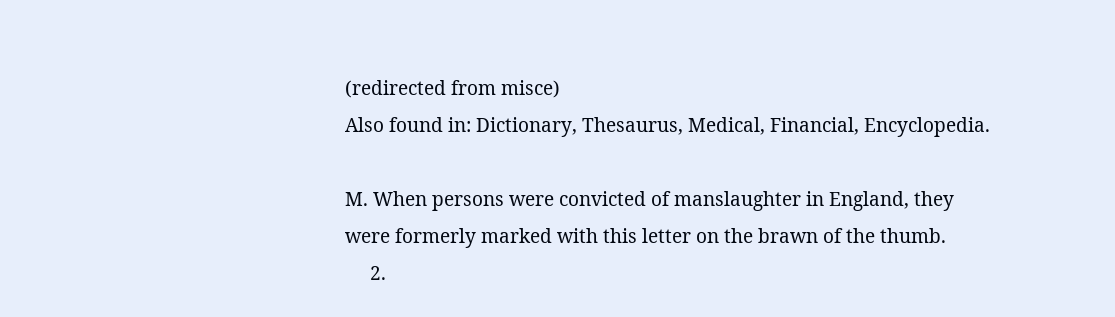(redirected from misce)
Also found in: Dictionary, Thesaurus, Medical, Financial, Encyclopedia.

M. When persons were convicted of manslaughter in England, they were formerly marked with this letter on the brawn of the thumb.
     2.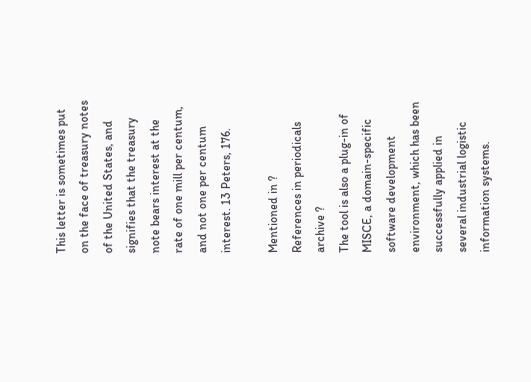This letter is sometimes put on the face of treasury notes of the United States, and signifies that the treasury note bears interest at the rate of one mill per centum, and not one per centum interest. 13 Peters, 176.

Mentioned in ?
References in periodicals archive ?
The tool is also a plug-in of MISCE, a domain-specific software development environment, which has been successfully applied in several industrial logistic information systems.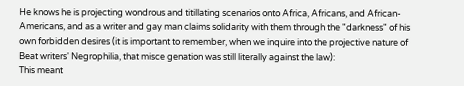He knows he is projecting wondrous and titillating scenarios onto Africa, Africans, and African-Americans, and as a writer and gay man claims solidarity with them through the "darkness" of his own forbidden desires (it is important to remember, when we inquire into the projective nature of Beat writers' Negrophilia, that misce genation was still literally against the law):
This meant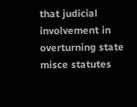that judicial involvement in overturning state misce statutes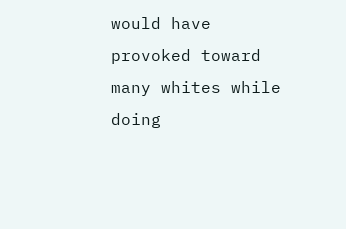would have provoked toward many whites while doing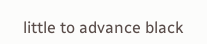little to advance black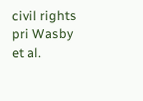civil rights pri Wasby et al.